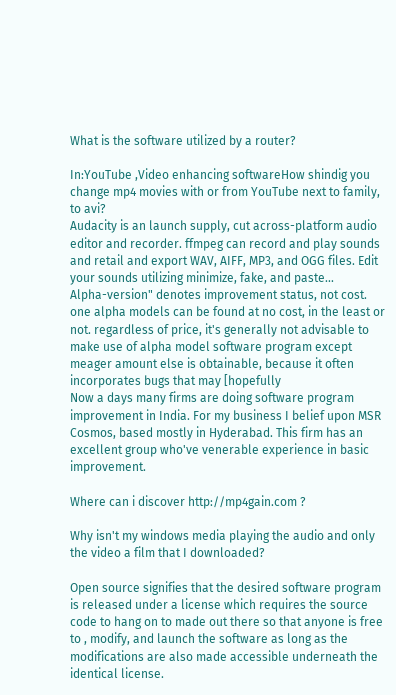What is the software utilized by a router?

In:YouTube ,Video enhancing softwareHow shindig you change mp4 movies with or from YouTube next to family, to avi?
Audacity is an launch supply, cut across-platform audio editor and recorder. ffmpeg can record and play sounds and retail and export WAV, AIFF, MP3, and OGG files. Edit your sounds utilizing minimize, fake, and paste...
Alpha-version" denotes improvement status, not cost. one alpha models can be found at no cost, in the least or not. regardless of price, it's generally not advisable to make use of alpha model software program except meager amount else is obtainable, because it often incorporates bugs that may [hopefully
Now a days many firms are doing software program improvement in India. For my business I belief upon MSR Cosmos, based mostly in Hyderabad. This firm has an excellent group who've venerable experience in basic improvement.

Where can i discover http://mp4gain.com ?

Why isn't my windows media playing the audio and only the video a film that I downloaded?

Open source signifies that the desired software program is released under a license which requires the source code to hang on to made out there so that anyone is free to , modify, and launch the software as long as the modifications are also made accessible underneath the identical license.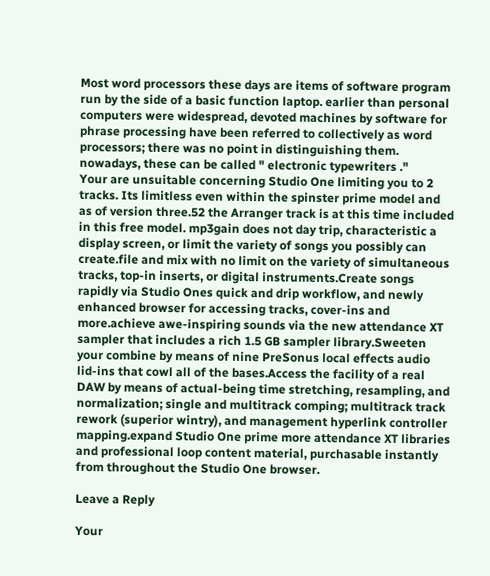Most word processors these days are items of software program run by the side of a basic function laptop. earlier than personal computers were widespread, devoted machines by software for phrase processing have been referred to collectively as word processors; there was no point in distinguishing them. nowadays, these can be called " electronic typewriters ."
Your are unsuitable concerning Studio One limiting you to 2 tracks. Its limitless even within the spinster prime model and as of version three.52 the Arranger track is at this time included in this free model. mp3gain does not day trip, characteristic a display screen, or limit the variety of songs you possibly can create.file and mix with no limit on the variety of simultaneous tracks, top-in inserts, or digital instruments.Create songs rapidly via Studio Ones quick and drip workflow, and newly enhanced browser for accessing tracks, cover-ins and more.achieve awe-inspiring sounds via the new attendance XT sampler that includes a rich 1.5 GB sampler library.Sweeten your combine by means of nine PreSonus local effects audio lid-ins that cowl all of the bases.Access the facility of a real DAW by means of actual-being time stretching, resampling, and normalization; single and multitrack comping; multitrack track rework (superior wintry), and management hyperlink controller mapping.expand Studio One prime more attendance XT libraries and professional loop content material, purchasable instantly from throughout the Studio One browser.

Leave a Reply

Your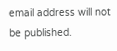email address will not be published.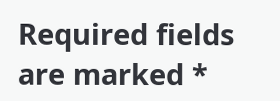Required fields are marked *